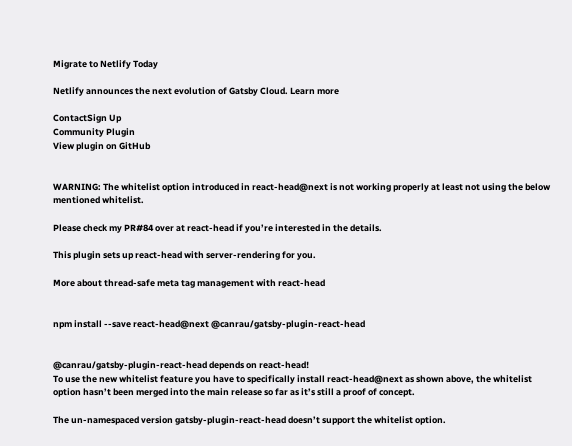Migrate to Netlify Today

Netlify announces the next evolution of Gatsby Cloud. Learn more

ContactSign Up
Community Plugin
View plugin on GitHub


WARNING: The whitelist option introduced in react-head@next is not working properly at least not using the below mentioned whitelist.

Please check my PR#84 over at react-head if you’re interested in the details.

This plugin sets up react-head with server-rendering for you.

More about thread-safe meta tag management with react-head


npm install --save react-head@next @canrau/gatsby-plugin-react-head


@canrau/gatsby-plugin-react-head depends on react-head!
To use the new whitelist feature you have to specifically install react-head@next as shown above, the whitelist option hasn’t been merged into the main release so far as it’s still a proof of concept.

The un-namespaced version gatsby-plugin-react-head doesn’t support the whitelist option.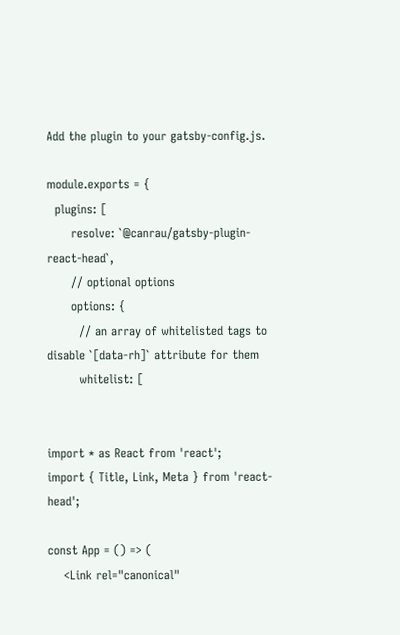Add the plugin to your gatsby-config.js.

module.exports = {
  plugins: [
      resolve: `@canrau/gatsby-plugin-react-head`,
      // optional options
      options: {
        // an array of whitelisted tags to disable `[data-rh]` attribute for them
        whitelist: [


import * as React from 'react';
import { Title, Link, Meta } from 'react-head';

const App = () => (
    <Link rel="canonical"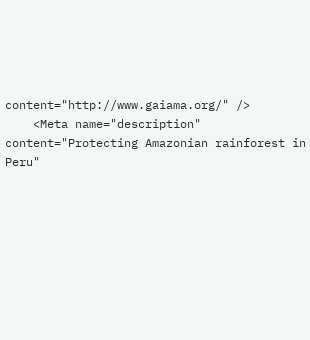content="http://www.gaiama.org/" />
    <Meta name="description" content="Protecting Amazonian rainforest in Peru"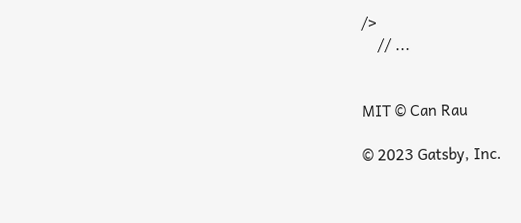/>
    // ...


MIT © Can Rau

© 2023 Gatsby, Inc.